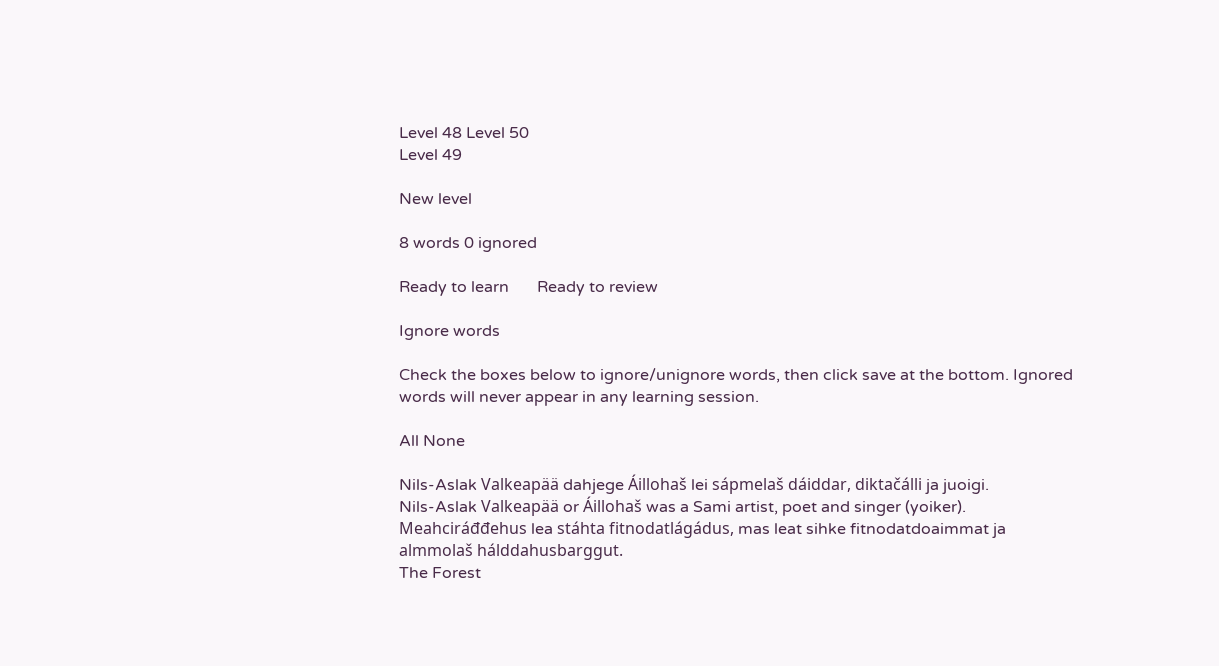Level 48 Level 50
Level 49

New level

8 words 0 ignored

Ready to learn       Ready to review

Ignore words

Check the boxes below to ignore/unignore words, then click save at the bottom. Ignored words will never appear in any learning session.

All None

Nils-Aslak Valkeapää dahjege Áillohaš lei sápmelaš dáiddar, diktačálli ja juoigi.
Nils-Aslak Valkeapää or Áillohaš was a Sami artist, poet and singer (yoiker).
Meahciráđđehus lea stáhta fitnodatlágádus, mas leat sihke fitnodatdoaimmat ja almmolaš hálddahusbarggut.
The Forest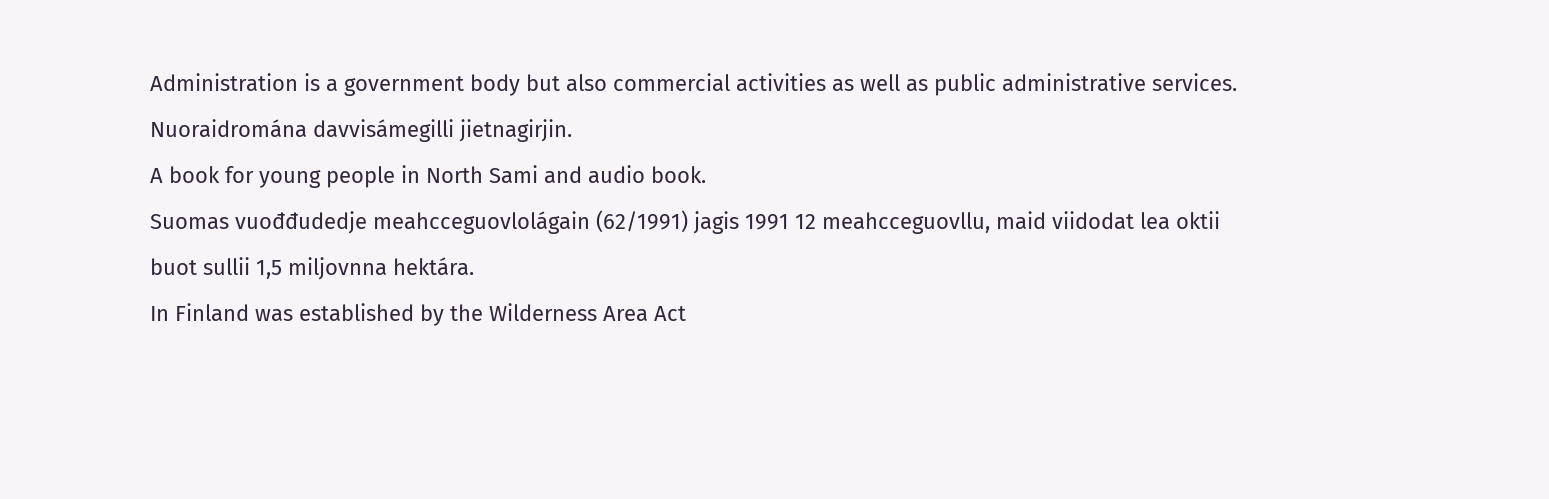Administration is a government body but also commercial activities as well as public administrative services.
Nuoraidromána davvisámegilli jietnagirjin.
A book for young people in North Sami and audio book.
Suomas vuođđudedje meahcceguovlolágain (62/1991) jagis 1991 12 meahcceguovllu, maid viidodat lea oktii buot sullii 1,5 miljovnna hektára.
In Finland was established by the Wilderness Area Act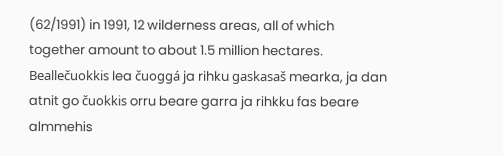(62/1991) in 1991, 12 wilderness areas, all of which together amount to about 1.5 million hectares.
Beallečuokkis lea čuoggá ja rihku gaskasaš mearka, ja dan atnit go čuokkis orru beare garra ja rihkku fas beare almmehis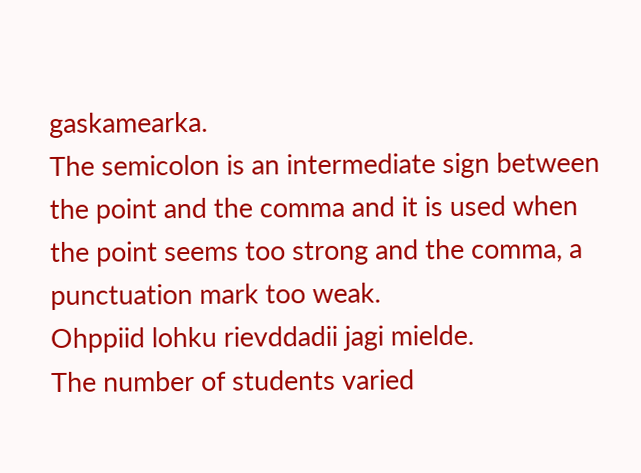gaskamearka.
The semicolon is an intermediate sign between the point and the comma and it is used when the point seems too strong and the comma, a punctuation mark too weak.
Ohppiid lohku rievddadii jagi mielde.
The number of students varied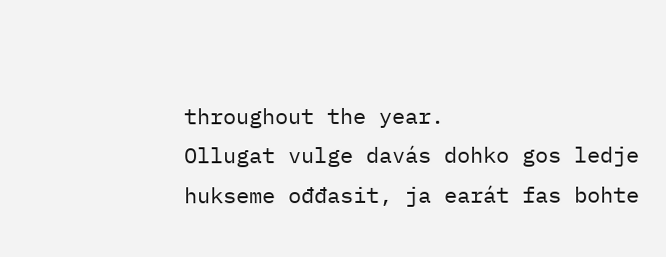throughout the year.
Ollugat vulge davás dohko gos ledje hukseme ođđasit, ja earát fas bohte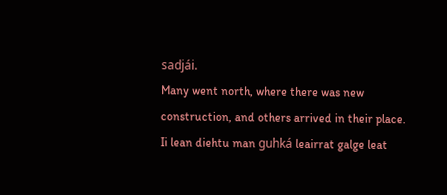sadjái.
Many went north, where there was new construction, and others arrived in their place.
Ii lean diehtu man guhká leairrat galge leat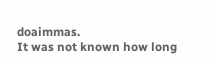doaimmas.
It was not known how long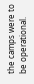the camps were to be operational.